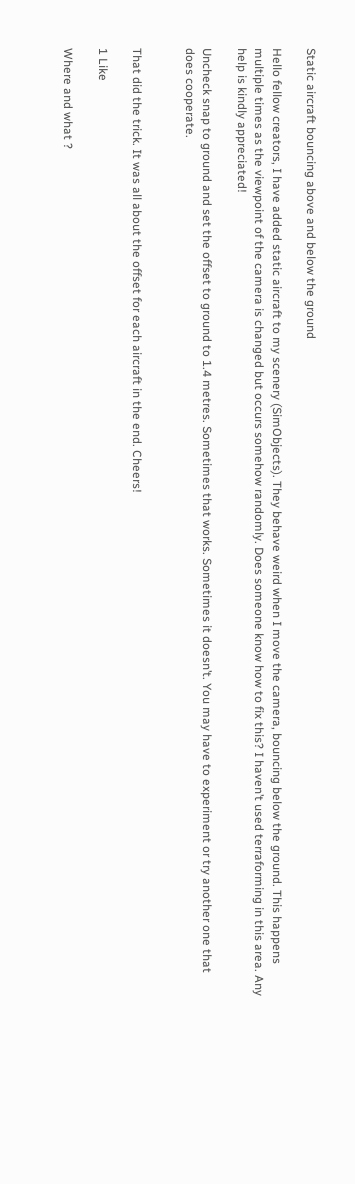Static aircraft bouncing above and below the ground

Hello fellow creators, I have added static aircraft to my scenery (SimObjects). They behave weird when I move the camera, bouncing below the ground. This happens multiple times as the viewpoint of the camera is changed but occurs somehow randomly. Does someone know how to fix this? I haven’t used terraforming in this area. Any help is kindly appreciated!

Uncheck snap to ground and set the offset to ground to 1.4 metres. Sometimes that works. Sometimes it doesn’t. You may have to experiment or try another one that does cooperate.


That did the trick. It was all about the offset for each aircraft in the end. Cheers!

1 Like

Where and what ?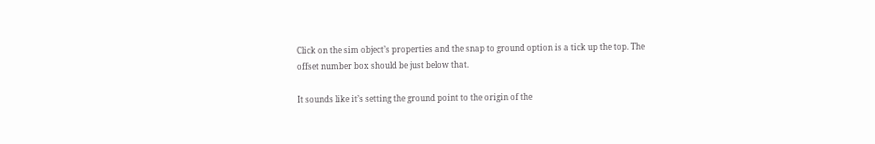Click on the sim object’s properties and the snap to ground option is a tick up the top. The offset number box should be just below that.

It sounds like it’s setting the ground point to the origin of the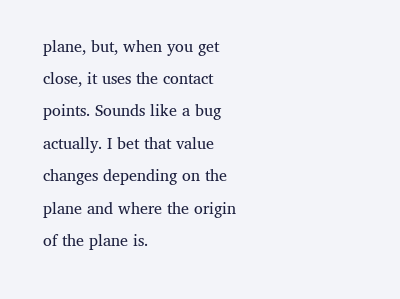plane, but, when you get close, it uses the contact points. Sounds like a bug actually. I bet that value changes depending on the plane and where the origin of the plane is.